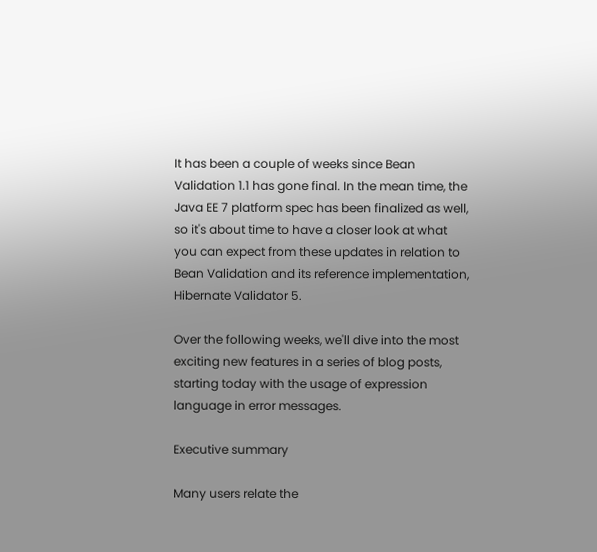It has been a couple of weeks since Bean Validation 1.1 has gone final. In the mean time, the Java EE 7 platform spec has been finalized as well, so it's about time to have a closer look at what you can expect from these updates in relation to Bean Validation and its reference implementation, Hibernate Validator 5.

Over the following weeks, we'll dive into the most exciting new features in a series of blog posts, starting today with the usage of expression language in error messages.

Executive summary

Many users relate the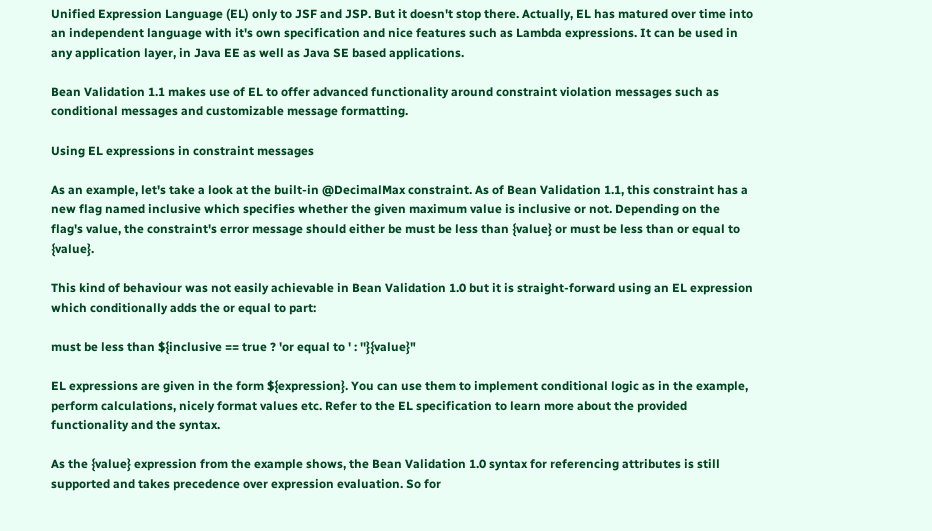Unified Expression Language (EL) only to JSF and JSP. But it doesn't stop there. Actually, EL has matured over time into an independent language with it's own specification and nice features such as Lambda expressions. It can be used in any application layer, in Java EE as well as Java SE based applications.

Bean Validation 1.1 makes use of EL to offer advanced functionality around constraint violation messages such as conditional messages and customizable message formatting.

Using EL expressions in constraint messages

As an example, let's take a look at the built-in @DecimalMax constraint. As of Bean Validation 1.1, this constraint has a new flag named inclusive which specifies whether the given maximum value is inclusive or not. Depending on the flag's value, the constraint's error message should either be must be less than {value} or must be less than or equal to {value}.

This kind of behaviour was not easily achievable in Bean Validation 1.0 but it is straight-forward using an EL expression which conditionally adds the or equal to part:

must be less than ${inclusive == true ? 'or equal to ' : ''}{value}"

EL expressions are given in the form ${expression}. You can use them to implement conditional logic as in the example, perform calculations, nicely format values etc. Refer to the EL specification to learn more about the provided functionality and the syntax.

As the {value} expression from the example shows, the Bean Validation 1.0 syntax for referencing attributes is still supported and takes precedence over expression evaluation. So for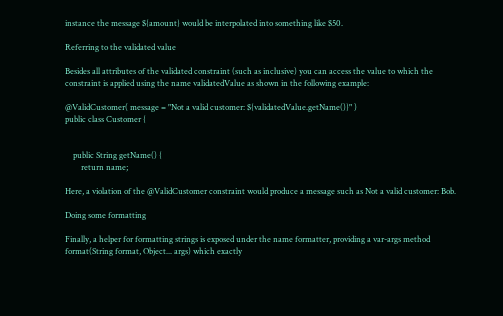instance the message ${amount} would be interpolated into something like $50.

Referring to the validated value

Besides all attributes of the validated constraint (such as inclusive) you can access the value to which the constraint is applied using the name validatedValue as shown in the following example:

@ValidCustomer( message = "Not a valid customer: ${validatedValue.getName()}" )
public class Customer {


    public String getName() {
        return name;

Here, a violation of the @ValidCustomer constraint would produce a message such as Not a valid customer: Bob.

Doing some formatting

Finally, a helper for formatting strings is exposed under the name formatter, providing a var-args method format(String format, Object... args) which exactly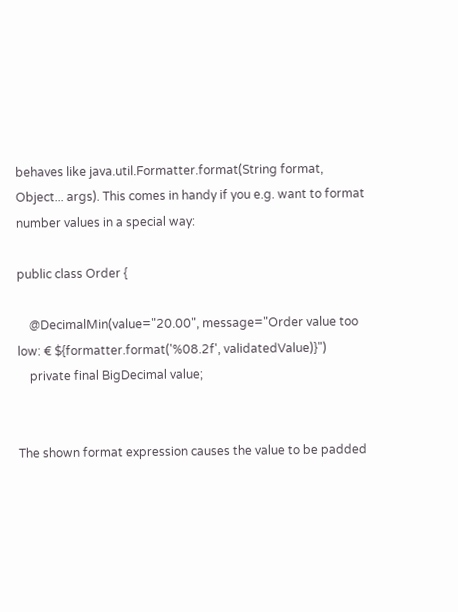behaves like java.util.Formatter.format(String format, Object... args). This comes in handy if you e.g. want to format number values in a special way:

public class Order {

    @DecimalMin(value="20.00", message="Order value too low: € ${formatter.format('%08.2f', validatedValue)}")
    private final BigDecimal value;


The shown format expression causes the value to be padded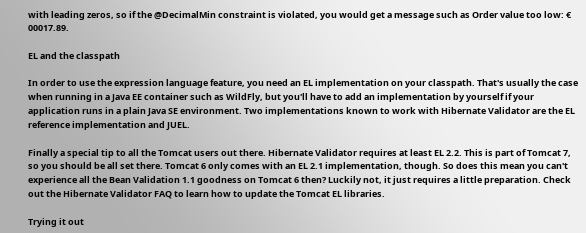with leading zeros, so if the @DecimalMin constraint is violated, you would get a message such as Order value too low: € 00017.89.

EL and the classpath

In order to use the expression language feature, you need an EL implementation on your classpath. That's usually the case when running in a Java EE container such as WildFly, but you'll have to add an implementation by yourself if your application runs in a plain Java SE environment. Two implementations known to work with Hibernate Validator are the EL reference implementation and JUEL.

Finally a special tip to all the Tomcat users out there. Hibernate Validator requires at least EL 2.2. This is part of Tomcat 7, so you should be all set there. Tomcat 6 only comes with an EL 2.1 implementation, though. So does this mean you can't experience all the Bean Validation 1.1 goodness on Tomcat 6 then? Luckily not, it just requires a little preparation. Check out the Hibernate Validator FAQ to learn how to update the Tomcat EL libraries.

Trying it out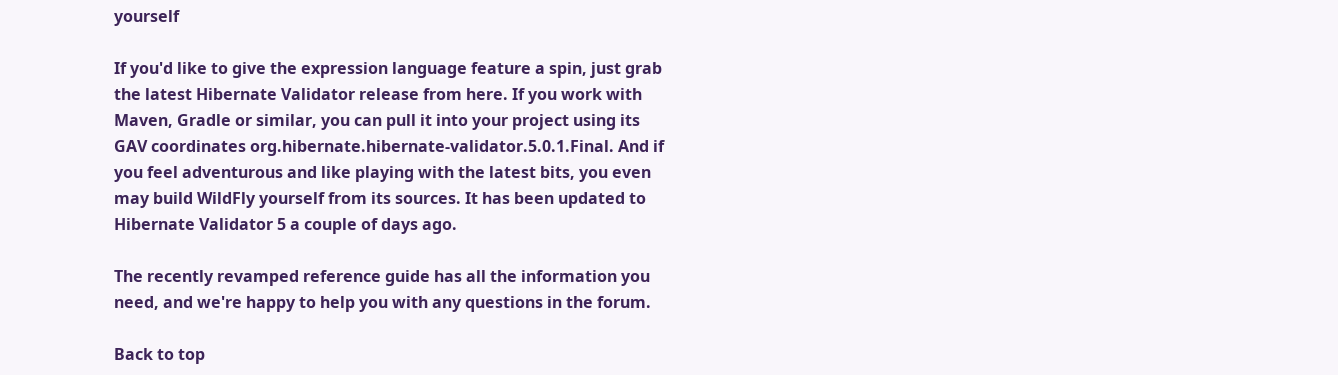yourself

If you'd like to give the expression language feature a spin, just grab the latest Hibernate Validator release from here. If you work with Maven, Gradle or similar, you can pull it into your project using its GAV coordinates org.hibernate.hibernate-validator.5.0.1.Final. And if you feel adventurous and like playing with the latest bits, you even may build WildFly yourself from its sources. It has been updated to Hibernate Validator 5 a couple of days ago.

The recently revamped reference guide has all the information you need, and we're happy to help you with any questions in the forum.

Back to top